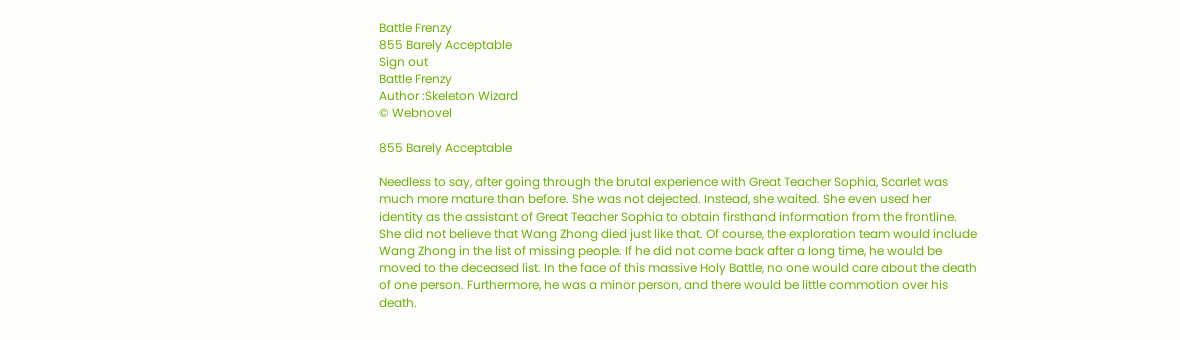Battle Frenzy
855 Barely Acceptable
Sign out
Battle Frenzy
Author :Skeleton Wizard
© Webnovel

855 Barely Acceptable

Needless to say, after going through the brutal experience with Great Teacher Sophia, Scarlet was much more mature than before. She was not dejected. Instead, she waited. She even used her identity as the assistant of Great Teacher Sophia to obtain firsthand information from the frontline. She did not believe that Wang Zhong died just like that. Of course, the exploration team would include Wang Zhong in the list of missing people. If he did not come back after a long time, he would be moved to the deceased list. In the face of this massive Holy Battle, no one would care about the death of one person. Furthermore, he was a minor person, and there would be little commotion over his death.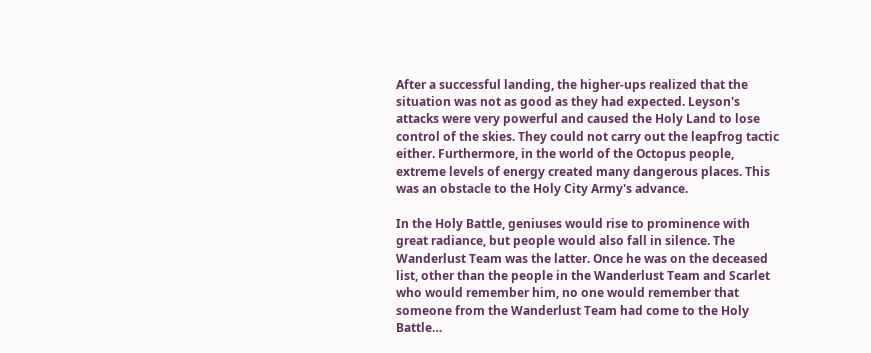After a successful landing, the higher-ups realized that the situation was not as good as they had expected. Leyson's attacks were very powerful and caused the Holy Land to lose control of the skies. They could not carry out the leapfrog tactic either. Furthermore, in the world of the Octopus people, extreme levels of energy created many dangerous places. This was an obstacle to the Holy City Army's advance.

In the Holy Battle, geniuses would rise to prominence with great radiance, but people would also fall in silence. The Wanderlust Team was the latter. Once he was on the deceased list, other than the people in the Wanderlust Team and Scarlet who would remember him, no one would remember that someone from the Wanderlust Team had come to the Holy Battle…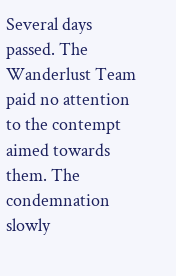Several days passed. The Wanderlust Team paid no attention to the contempt aimed towards them. The condemnation slowly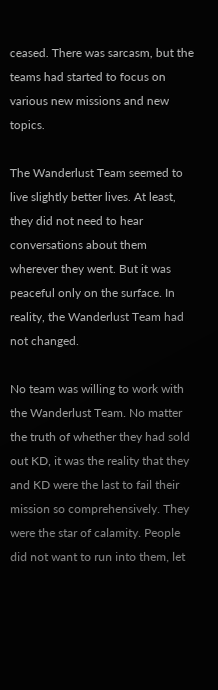ceased. There was sarcasm, but the teams had started to focus on various new missions and new topics.

The Wanderlust Team seemed to live slightly better lives. At least, they did not need to hear conversations about them wherever they went. But it was peaceful only on the surface. In reality, the Wanderlust Team had not changed.

No team was willing to work with the Wanderlust Team. No matter the truth of whether they had sold out KD, it was the reality that they and KD were the last to fail their mission so comprehensively. They were the star of calamity. People did not want to run into them, let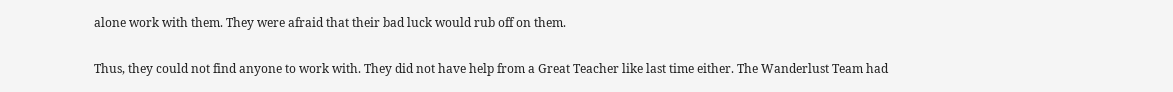alone work with them. They were afraid that their bad luck would rub off on them.

Thus, they could not find anyone to work with. They did not have help from a Great Teacher like last time either. The Wanderlust Team had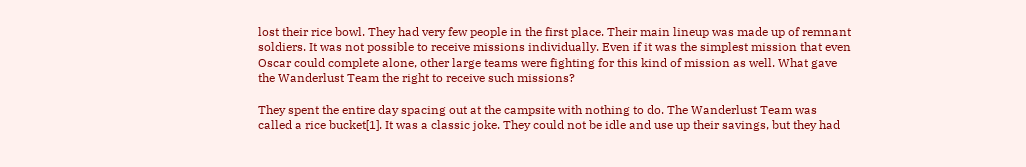lost their rice bowl. They had very few people in the first place. Their main lineup was made up of remnant soldiers. It was not possible to receive missions individually. Even if it was the simplest mission that even Oscar could complete alone, other large teams were fighting for this kind of mission as well. What gave the Wanderlust Team the right to receive such missions?

They spent the entire day spacing out at the campsite with nothing to do. The Wanderlust Team was called a rice bucket[1]. It was a classic joke. They could not be idle and use up their savings, but they had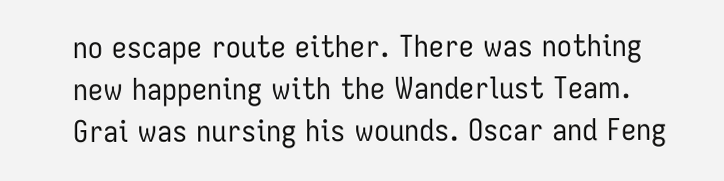no escape route either. There was nothing new happening with the Wanderlust Team. Grai was nursing his wounds. Oscar and Feng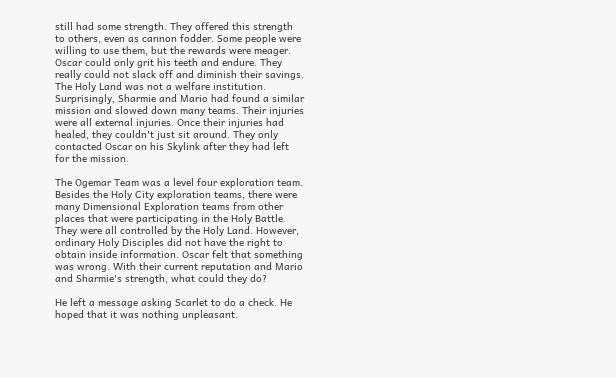still had some strength. They offered this strength to others, even as cannon fodder. Some people were willing to use them, but the rewards were meager. Oscar could only grit his teeth and endure. They really could not slack off and diminish their savings. The Holy Land was not a welfare institution. Surprisingly, Sharmie and Mario had found a similar mission and slowed down many teams. Their injuries were all external injuries. Once their injuries had healed, they couldn't just sit around. They only contacted Oscar on his Skylink after they had left for the mission.

The Ogemar Team was a level four exploration team. Besides the Holy City exploration teams, there were many Dimensional Exploration teams from other places that were participating in the Holy Battle. They were all controlled by the Holy Land. However, ordinary Holy Disciples did not have the right to obtain inside information. Oscar felt that something was wrong. With their current reputation and Mario and Sharmie's strength, what could they do?

He left a message asking Scarlet to do a check. He hoped that it was nothing unpleasant.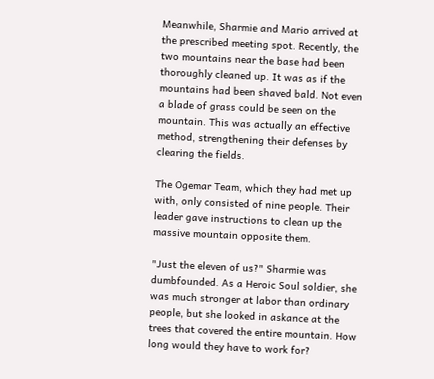Meanwhile, Sharmie and Mario arrived at the prescribed meeting spot. Recently, the two mountains near the base had been thoroughly cleaned up. It was as if the mountains had been shaved bald. Not even a blade of grass could be seen on the mountain. This was actually an effective method, strengthening their defenses by clearing the fields.

The Ogemar Team, which they had met up with, only consisted of nine people. Their leader gave instructions to clean up the massive mountain opposite them.

"Just the eleven of us?" Sharmie was dumbfounded. As a Heroic Soul soldier, she was much stronger at labor than ordinary people, but she looked in askance at the trees that covered the entire mountain. How long would they have to work for?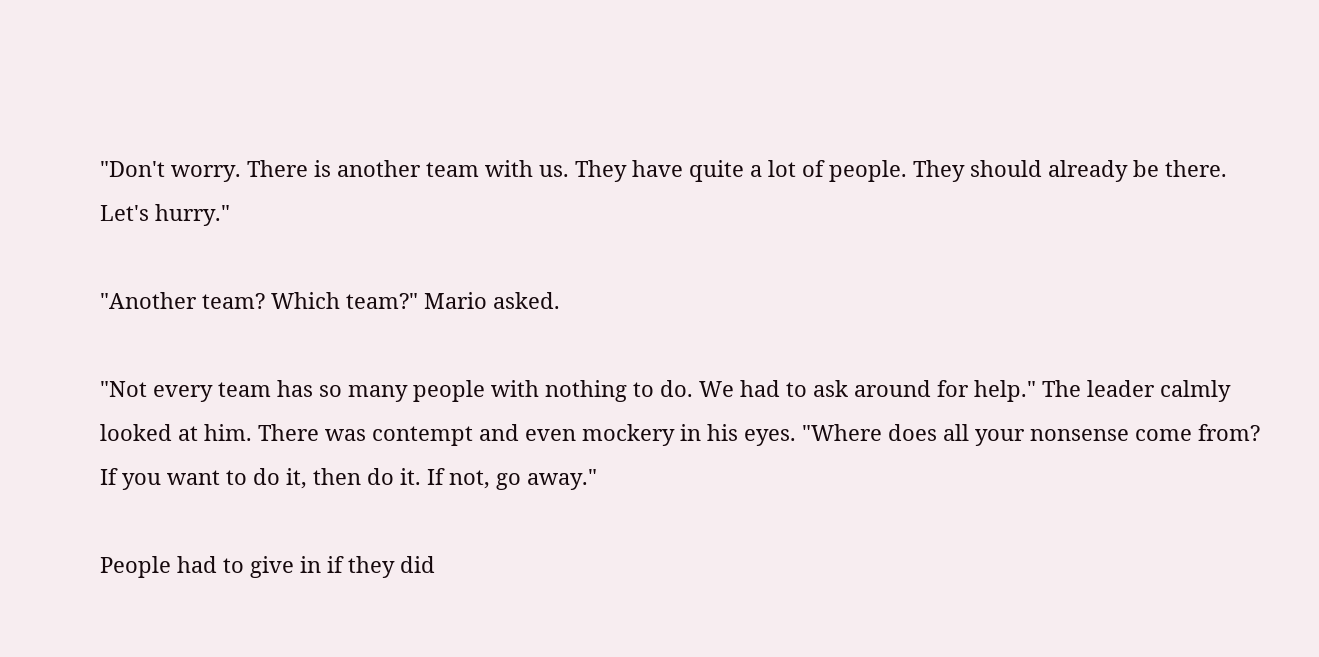"Don't worry. There is another team with us. They have quite a lot of people. They should already be there. Let's hurry."

"Another team? Which team?" Mario asked.

"Not every team has so many people with nothing to do. We had to ask around for help." The leader calmly looked at him. There was contempt and even mockery in his eyes. "Where does all your nonsense come from? If you want to do it, then do it. If not, go away."

People had to give in if they did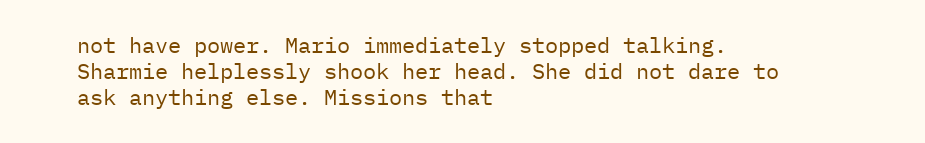not have power. Mario immediately stopped talking. Sharmie helplessly shook her head. She did not dare to ask anything else. Missions that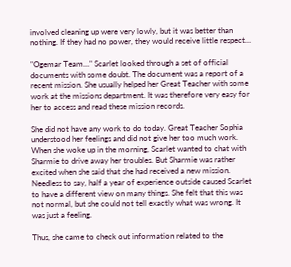involved cleaning up were very lowly, but it was better than nothing. If they had no power, they would receive little respect…

"Ogemar Team…" Scarlet looked through a set of official documents with some doubt. The document was a report of a recent mission. She usually helped her Great Teacher with some work at the missions department. It was therefore very easy for her to access and read these mission records.

She did not have any work to do today. Great Teacher Sophia understood her feelings and did not give her too much work. When she woke up in the morning, Scarlet wanted to chat with Sharmie to drive away her troubles. But Sharmie was rather excited when she said that she had received a new mission. Needless to say, half a year of experience outside caused Scarlet to have a different view on many things. She felt that this was not normal, but she could not tell exactly what was wrong. It was just a feeling.

Thus, she came to check out information related to the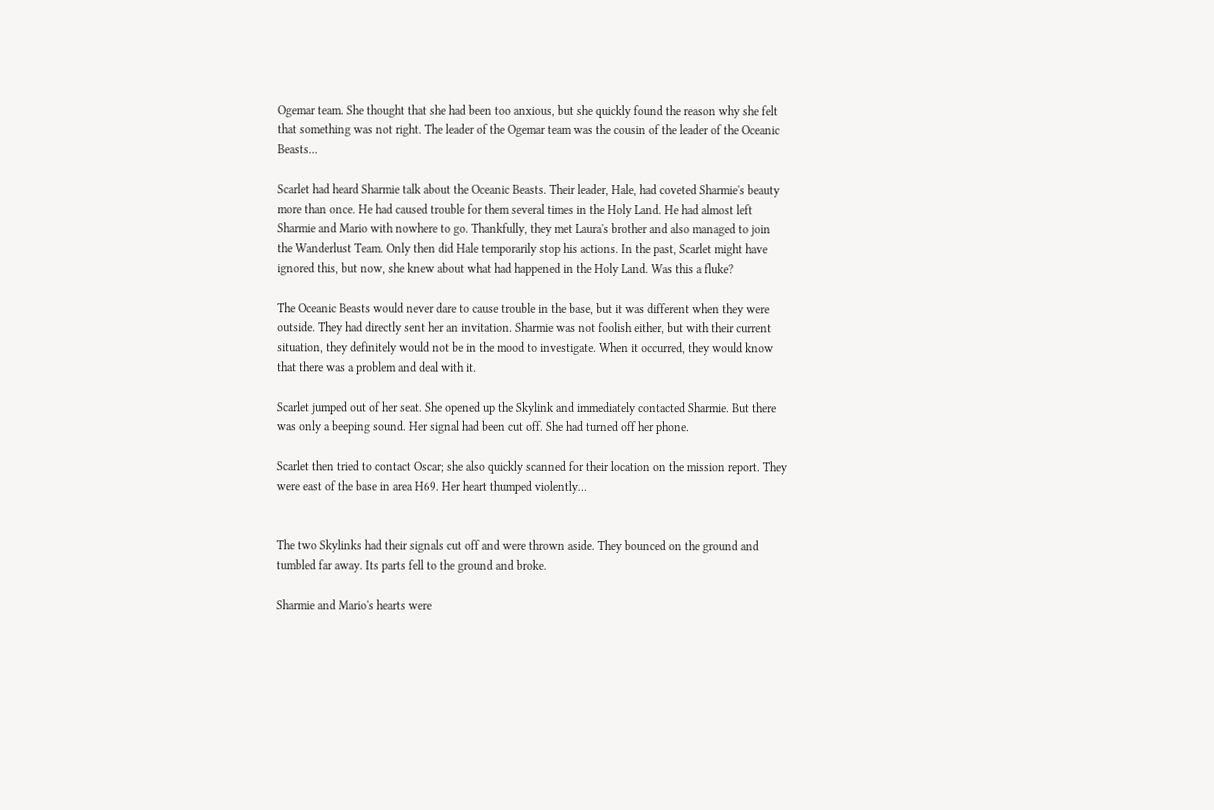Ogemar team. She thought that she had been too anxious, but she quickly found the reason why she felt that something was not right. The leader of the Ogemar team was the cousin of the leader of the Oceanic Beasts…

Scarlet had heard Sharmie talk about the Oceanic Beasts. Their leader, Hale, had coveted Sharmie's beauty more than once. He had caused trouble for them several times in the Holy Land. He had almost left Sharmie and Mario with nowhere to go. Thankfully, they met Laura's brother and also managed to join the Wanderlust Team. Only then did Hale temporarily stop his actions. In the past, Scarlet might have ignored this, but now, she knew about what had happened in the Holy Land. Was this a fluke?

The Oceanic Beasts would never dare to cause trouble in the base, but it was different when they were outside. They had directly sent her an invitation. Sharmie was not foolish either, but with their current situation, they definitely would not be in the mood to investigate. When it occurred, they would know that there was a problem and deal with it.

Scarlet jumped out of her seat. She opened up the Skylink and immediately contacted Sharmie. But there was only a beeping sound. Her signal had been cut off. She had turned off her phone.

Scarlet then tried to contact Oscar; she also quickly scanned for their location on the mission report. They were east of the base in area H69. Her heart thumped violently…


The two Skylinks had their signals cut off and were thrown aside. They bounced on the ground and tumbled far away. Its parts fell to the ground and broke.

Sharmie and Mario's hearts were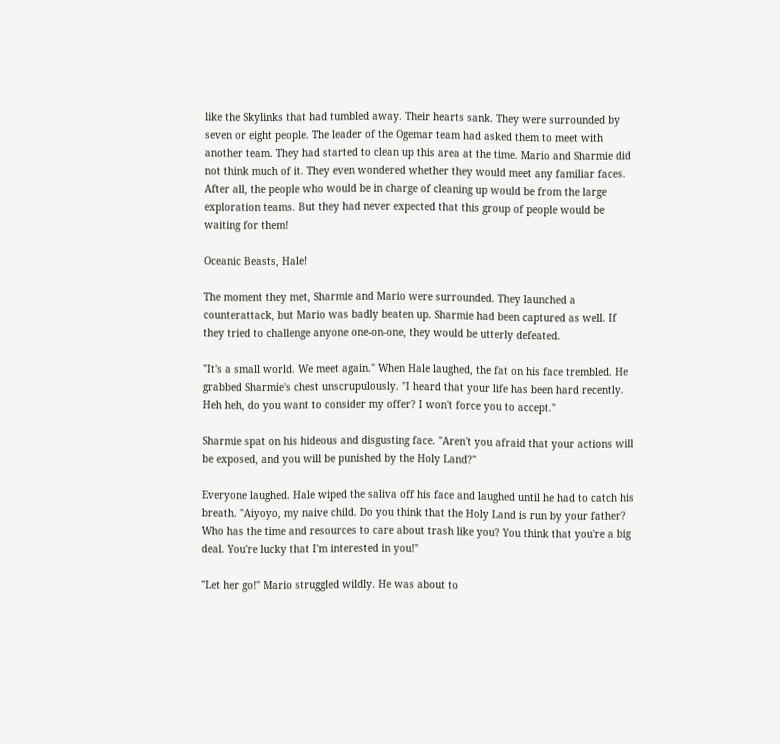like the Skylinks that had tumbled away. Their hearts sank. They were surrounded by seven or eight people. The leader of the Ogemar team had asked them to meet with another team. They had started to clean up this area at the time. Mario and Sharmie did not think much of it. They even wondered whether they would meet any familiar faces. After all, the people who would be in charge of cleaning up would be from the large exploration teams. But they had never expected that this group of people would be waiting for them!

Oceanic Beasts, Hale!

The moment they met, Sharmie and Mario were surrounded. They launched a counterattack, but Mario was badly beaten up. Sharmie had been captured as well. If they tried to challenge anyone one-on-one, they would be utterly defeated.

"It's a small world. We meet again." When Hale laughed, the fat on his face trembled. He grabbed Sharmie's chest unscrupulously. "I heard that your life has been hard recently. Heh heh, do you want to consider my offer? I won't force you to accept."

Sharmie spat on his hideous and disgusting face. "Aren't you afraid that your actions will be exposed, and you will be punished by the Holy Land?"

Everyone laughed. Hale wiped the saliva off his face and laughed until he had to catch his breath. "Aiyoyo, my naive child. Do you think that the Holy Land is run by your father? Who has the time and resources to care about trash like you? You think that you're a big deal. You're lucky that I'm interested in you!"

"Let her go!" Mario struggled wildly. He was about to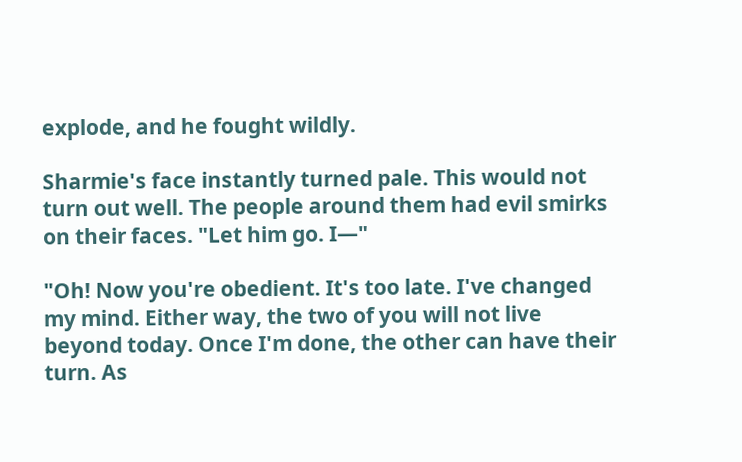explode, and he fought wildly.

Sharmie's face instantly turned pale. This would not turn out well. The people around them had evil smirks on their faces. "Let him go. I—"

"Oh! Now you're obedient. It's too late. I've changed my mind. Either way, the two of you will not live beyond today. Once I'm done, the other can have their turn. As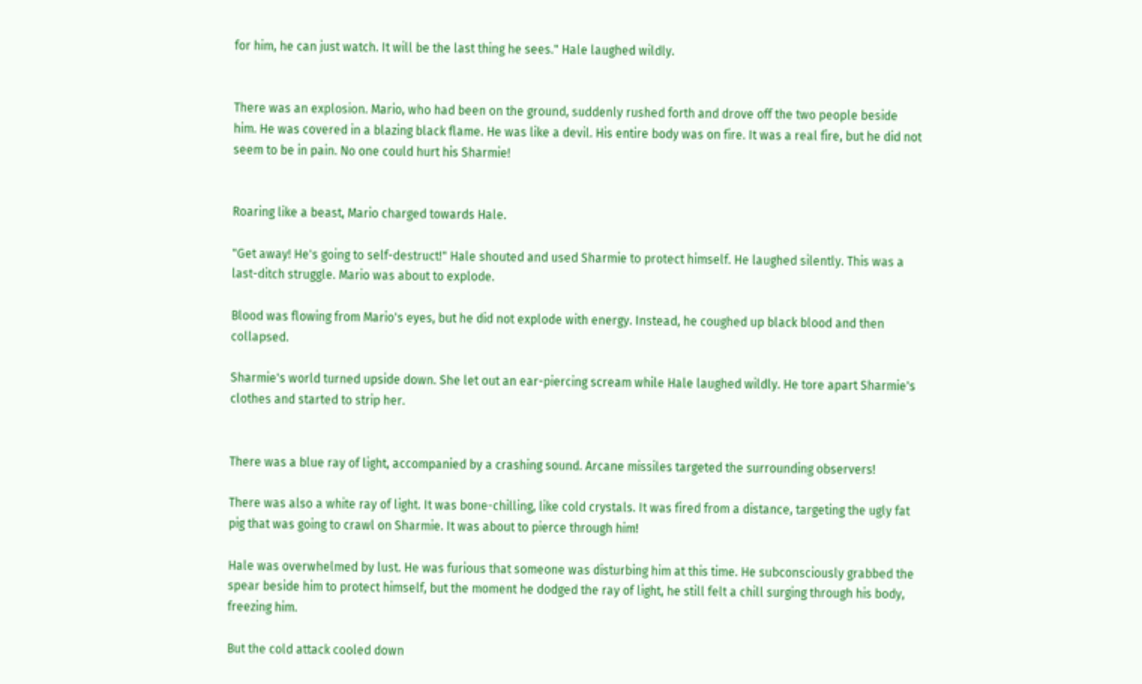for him, he can just watch. It will be the last thing he sees." Hale laughed wildly.


There was an explosion. Mario, who had been on the ground, suddenly rushed forth and drove off the two people beside him. He was covered in a blazing black flame. He was like a devil. His entire body was on fire. It was a real fire, but he did not seem to be in pain. No one could hurt his Sharmie!


Roaring like a beast, Mario charged towards Hale.

"Get away! He's going to self-destruct!" Hale shouted and used Sharmie to protect himself. He laughed silently. This was a last-ditch struggle. Mario was about to explode.

Blood was flowing from Mario's eyes, but he did not explode with energy. Instead, he coughed up black blood and then collapsed.

Sharmie's world turned upside down. She let out an ear-piercing scream while Hale laughed wildly. He tore apart Sharmie's clothes and started to strip her.


There was a blue ray of light, accompanied by a crashing sound. Arcane missiles targeted the surrounding observers!

There was also a white ray of light. It was bone-chilling, like cold crystals. It was fired from a distance, targeting the ugly fat pig that was going to crawl on Sharmie. It was about to pierce through him!

Hale was overwhelmed by lust. He was furious that someone was disturbing him at this time. He subconsciously grabbed the spear beside him to protect himself, but the moment he dodged the ray of light, he still felt a chill surging through his body, freezing him.

But the cold attack cooled down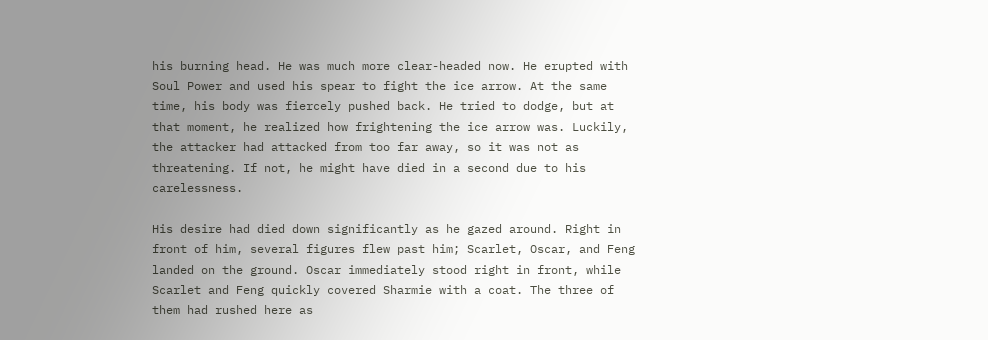his burning head. He was much more clear-headed now. He erupted with Soul Power and used his spear to fight the ice arrow. At the same time, his body was fiercely pushed back. He tried to dodge, but at that moment, he realized how frightening the ice arrow was. Luckily, the attacker had attacked from too far away, so it was not as threatening. If not, he might have died in a second due to his carelessness.

His desire had died down significantly as he gazed around. Right in front of him, several figures flew past him; Scarlet, Oscar, and Feng landed on the ground. Oscar immediately stood right in front, while Scarlet and Feng quickly covered Sharmie with a coat. The three of them had rushed here as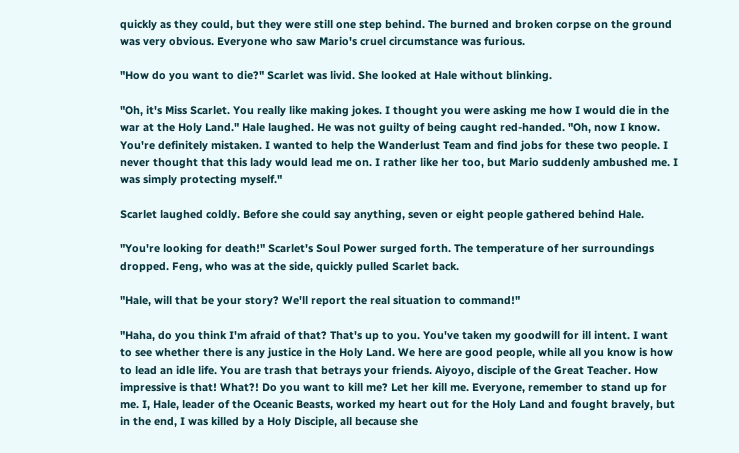quickly as they could, but they were still one step behind. The burned and broken corpse on the ground was very obvious. Everyone who saw Mario's cruel circumstance was furious.

"How do you want to die?" Scarlet was livid. She looked at Hale without blinking.

"Oh, it's Miss Scarlet. You really like making jokes. I thought you were asking me how I would die in the war at the Holy Land." Hale laughed. He was not guilty of being caught red-handed. "Oh, now I know. You're definitely mistaken. I wanted to help the Wanderlust Team and find jobs for these two people. I never thought that this lady would lead me on. I rather like her too, but Mario suddenly ambushed me. I was simply protecting myself."

Scarlet laughed coldly. Before she could say anything, seven or eight people gathered behind Hale.

"You're looking for death!" Scarlet's Soul Power surged forth. The temperature of her surroundings dropped. Feng, who was at the side, quickly pulled Scarlet back.

"Hale, will that be your story? We'll report the real situation to command!"

"Haha, do you think I'm afraid of that? That's up to you. You've taken my goodwill for ill intent. I want to see whether there is any justice in the Holy Land. We here are good people, while all you know is how to lead an idle life. You are trash that betrays your friends. Aiyoyo, disciple of the Great Teacher. How impressive is that! What?! Do you want to kill me? Let her kill me. Everyone, remember to stand up for me. I, Hale, leader of the Oceanic Beasts, worked my heart out for the Holy Land and fought bravely, but in the end, I was killed by a Holy Disciple, all because she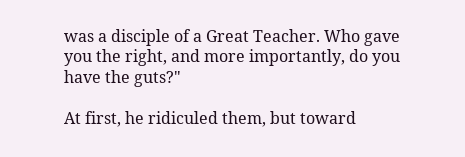was a disciple of a Great Teacher. Who gave you the right, and more importantly, do you have the guts?"

At first, he ridiculed them, but toward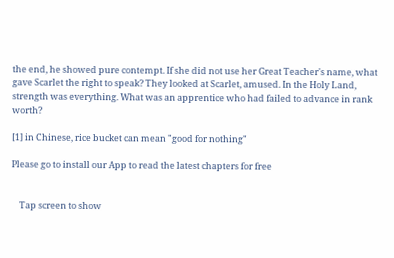the end, he showed pure contempt. If she did not use her Great Teacher's name, what gave Scarlet the right to speak? They looked at Scarlet, amused. In the Holy Land, strength was everything. What was an apprentice who had failed to advance in rank worth?

[1] in Chinese, rice bucket can mean "good for nothing"

Please go to install our App to read the latest chapters for free


    Tap screen to show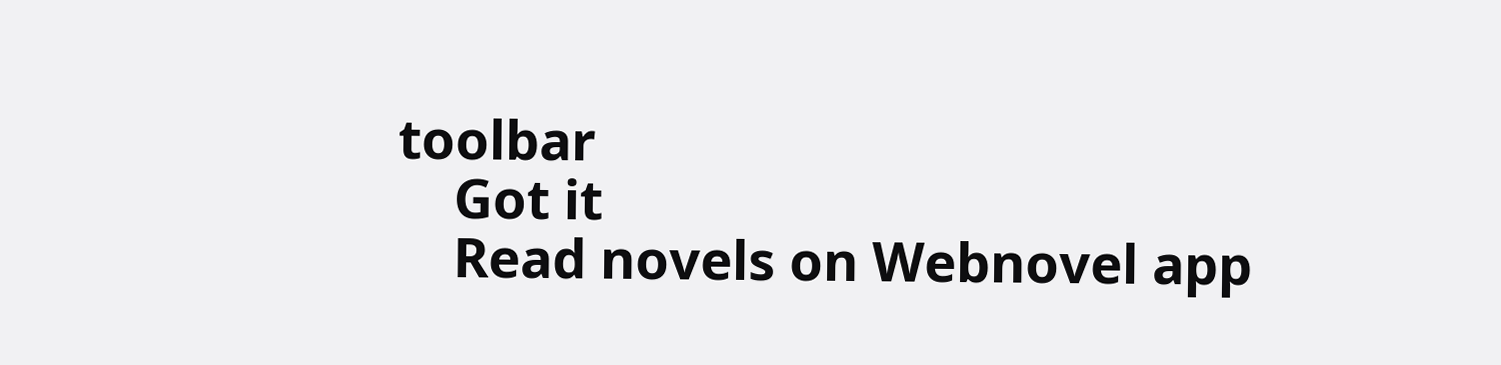toolbar
    Got it
    Read novels on Webnovel app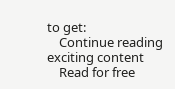to get:
    Continue reading exciting content
    Read for free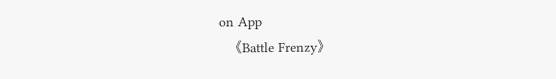on App
    《Battle Frenzy》